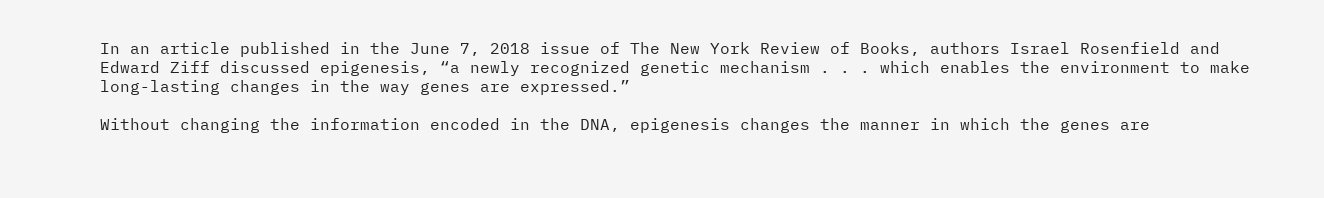In an article published in the June 7, 2018 issue of The New York Review of Books, authors Israel Rosenfield and Edward Ziff discussed epigenesis, “a newly recognized genetic mechanism . . . which enables the environment to make long-lasting changes in the way genes are expressed.”

Without changing the information encoded in the DNA, epigenesis changes the manner in which the genes are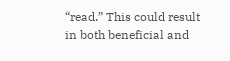“read.” This could result in both beneficial and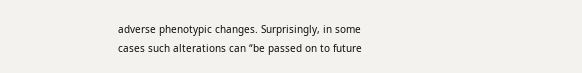adverse phenotypic changes. Surprisingly, in some cases such alterations can “be passed on to future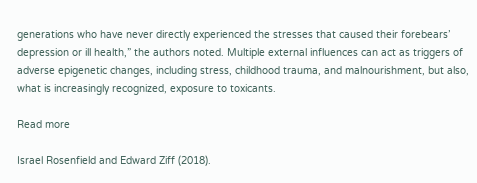generations who have never directly experienced the stresses that caused their forebears’ depression or ill health,” the authors noted. Multiple external influences can act as triggers of adverse epigenetic changes, including stress, childhood trauma, and malnourishment, but also, what is increasingly recognized, exposure to toxicants.

Read more

Israel Rosenfield and Edward Ziff (2018).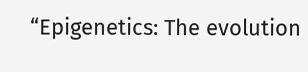“Epigenetics: The evolution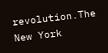revolution.The New York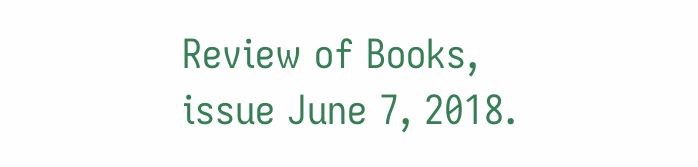Review of Books, issue June 7, 2018.